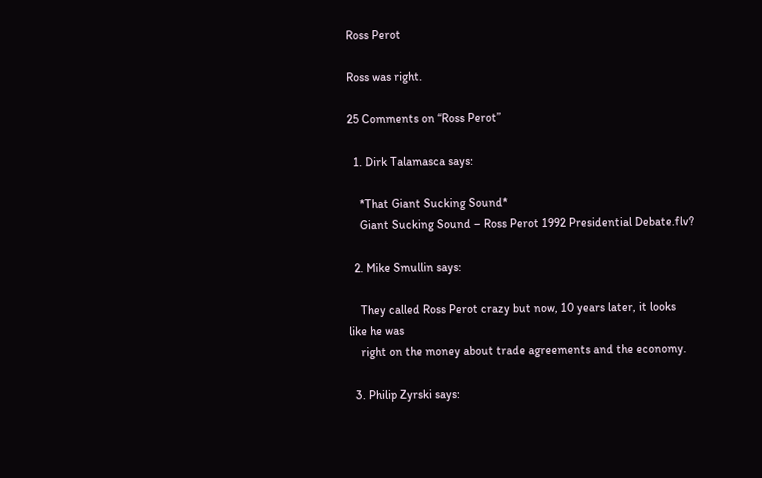Ross Perot

Ross was right.

25 Comments on “Ross Perot”

  1. Dirk Talamasca says:

    *That Giant Sucking Sound*
    Giant Sucking Sound – Ross Perot 1992 Presidential Debate.flv?

  2. Mike Smullin says:

    They called Ross Perot crazy but now, 10 years later, it looks like he was
    right on the money about trade agreements and the economy.

  3. Philip Zyrski says: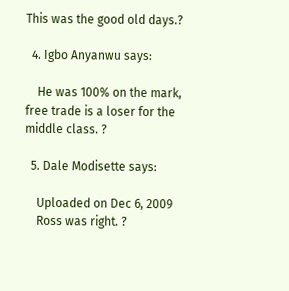This was the good old days.?

  4. Igbo Anyanwu says:

    He was 100% on the mark, free trade is a loser for the middle class. ?

  5. Dale Modisette says:

    Uploaded on Dec 6, 2009
    Ross was right. ?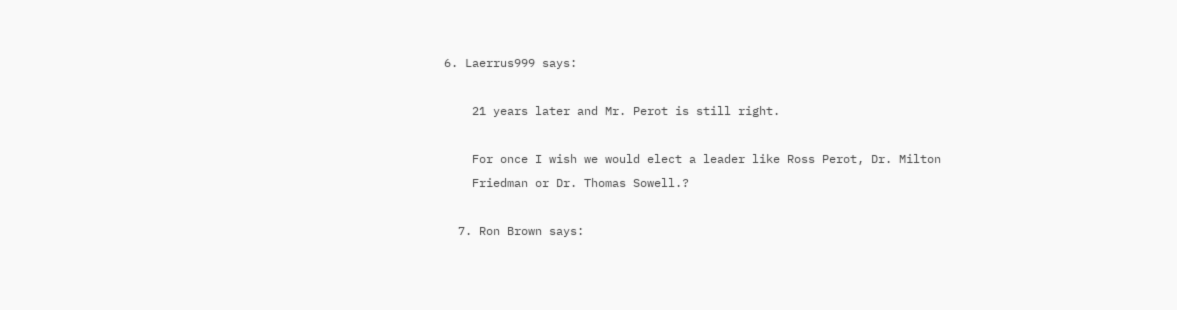6. Laerrus999 says:

    21 years later and Mr. Perot is still right.

    For once I wish we would elect a leader like Ross Perot, Dr. Milton
    Friedman or Dr. Thomas Sowell.?

  7. Ron Brown says: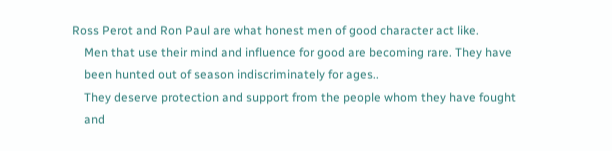Ross Perot and Ron Paul are what honest men of good character act like.
    Men that use their mind and influence for good are becoming rare. They have
    been hunted out of season indiscriminately for ages..
    They deserve protection and support from the people whom they have fought
    and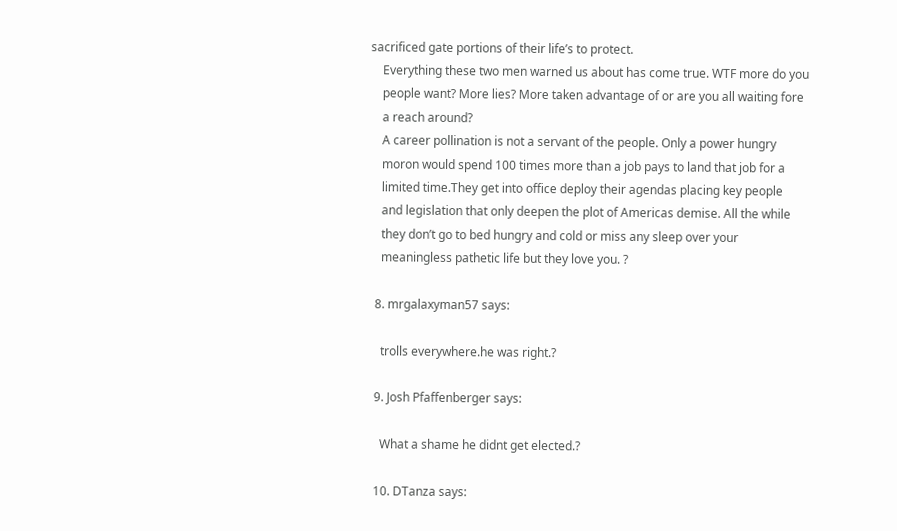sacrificed gate portions of their life’s to protect.
    Everything these two men warned us about has come true. WTF more do you
    people want? More lies? More taken advantage of or are you all waiting fore
    a reach around?
    A career pollination is not a servant of the people. Only a power hungry
    moron would spend 100 times more than a job pays to land that job for a
    limited time.They get into office deploy their agendas placing key people
    and legislation that only deepen the plot of Americas demise. All the while
    they don’t go to bed hungry and cold or miss any sleep over your
    meaningless pathetic life but they love you. ?

  8. mrgalaxyman57 says:

    trolls everywhere.he was right.?

  9. Josh Pfaffenberger says:

    What a shame he didnt get elected.?

  10. DTanza says: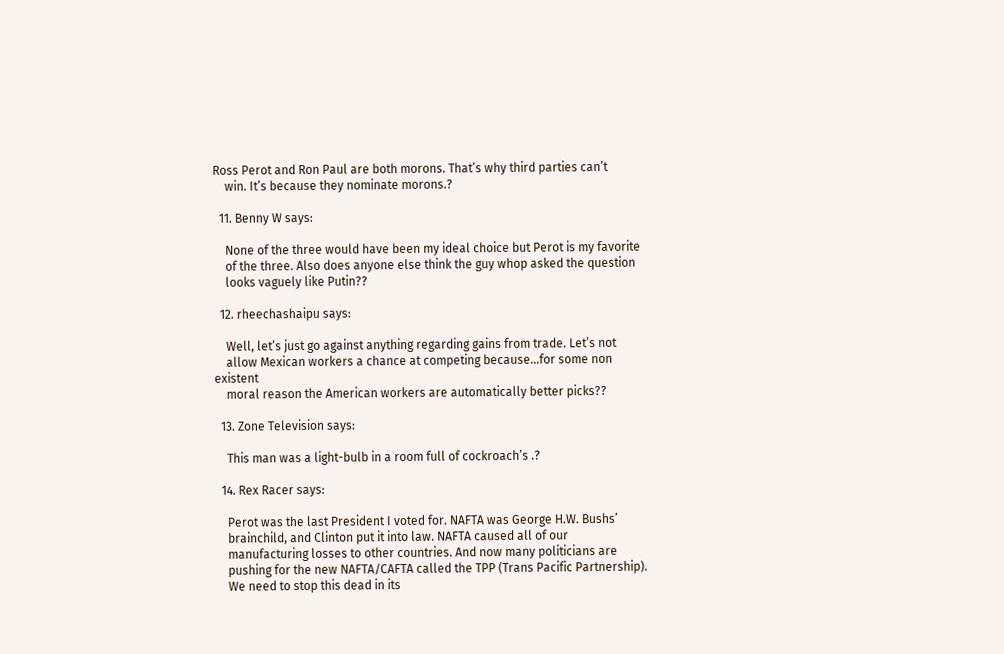Ross Perot and Ron Paul are both morons. That’s why third parties can’t
    win. It’s because they nominate morons.?

  11. Benny W says:

    None of the three would have been my ideal choice but Perot is my favorite
    of the three. Also does anyone else think the guy whop asked the question
    looks vaguely like Putin??

  12. rheechashaipu says:

    Well, let’s just go against anything regarding gains from trade. Let’s not
    allow Mexican workers a chance at competing because…for some non existent
    moral reason the American workers are automatically better picks??

  13. Zone Television says:

    This man was a light-bulb in a room full of cockroach’s .?

  14. Rex Racer says:

    Perot was the last President I voted for. NAFTA was George H.W. Bushs’
    brainchild, and Clinton put it into law. NAFTA caused all of our
    manufacturing losses to other countries. And now many politicians are
    pushing for the new NAFTA/CAFTA called the TPP (Trans Pacific Partnership).
    We need to stop this dead in its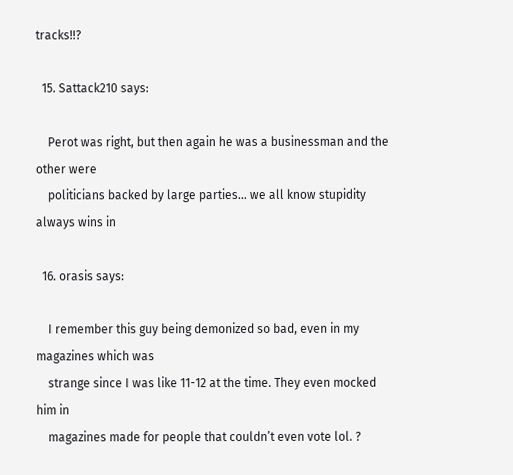tracks!!?

  15. Sattack210 says:

    Perot was right, but then again he was a businessman and the other were
    politicians backed by large parties… we all know stupidity always wins in

  16. orasis says:

    I remember this guy being demonized so bad, even in my magazines which was
    strange since I was like 11-12 at the time. They even mocked him in
    magazines made for people that couldn’t even vote lol. ?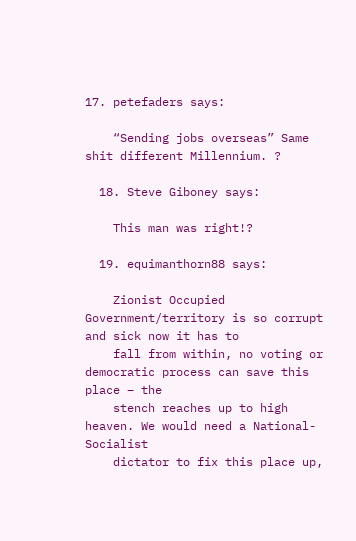17. petefaders says:

    “Sending jobs overseas” Same shit different Millennium. ?

  18. Steve Giboney says:

    This man was right!?

  19. equimanthorn88 says:

    Zionist Occupied Government/territory is so corrupt and sick now it has to
    fall from within, no voting or democratic process can save this place – the
    stench reaches up to high heaven. We would need a National-Socialist
    dictator to fix this place up,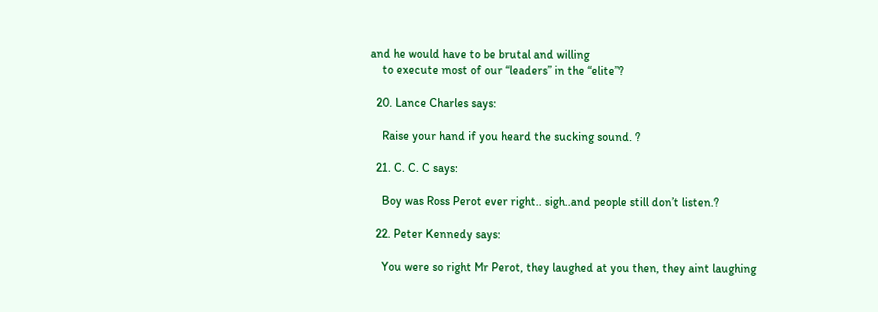and he would have to be brutal and willing
    to execute most of our “leaders” in the “elite”?

  20. Lance Charles says:

    Raise your hand if you heard the sucking sound. ?

  21. C. C. C says:

    Boy was Ross Perot ever right.. sigh..and people still don’t listen.?

  22. Peter Kennedy says:

    You were so right Mr Perot, they laughed at you then, they aint laughing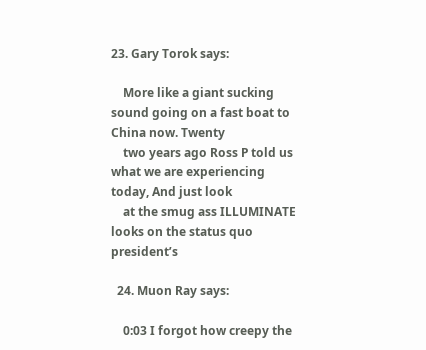23. Gary Torok says:

    More like a giant sucking sound going on a fast boat to China now. Twenty
    two years ago Ross P told us what we are experiencing today, And just look
    at the smug ass ILLUMINATE looks on the status quo president’s

  24. Muon Ray says:

    0:03 I forgot how creepy the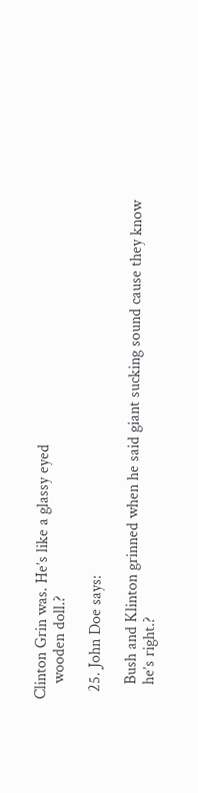Clinton Grin was. He’s like a glassy eyed
    wooden doll.?

  25. John Doe says:

    Bush and Klinton grinned when he said giant sucking sound cause they know
    he’s right.?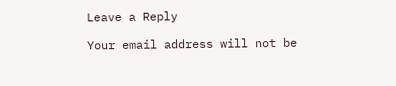Leave a Reply

Your email address will not be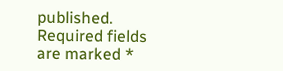published. Required fields are marked *